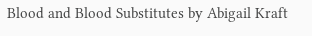Blood and Blood Substitutes by Abigail Kraft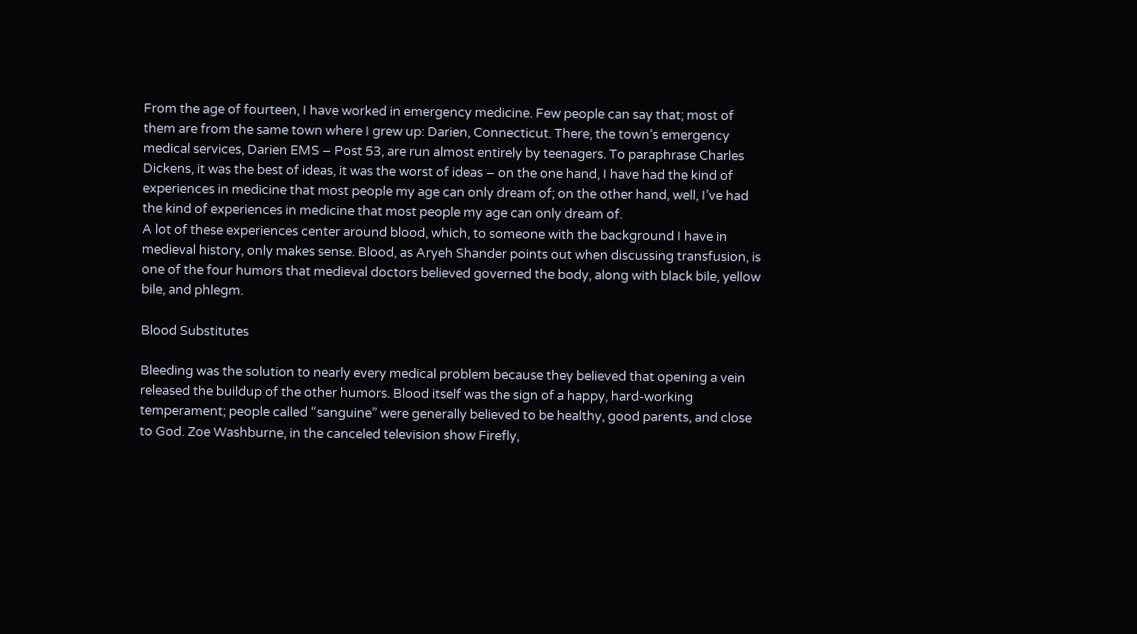From the age of fourteen, I have worked in emergency medicine. Few people can say that; most of them are from the same town where I grew up: Darien, Connecticut. There, the town’s emergency medical services, Darien EMS – Post 53, are run almost entirely by teenagers. To paraphrase Charles Dickens, it was the best of ideas, it was the worst of ideas – on the one hand, I have had the kind of experiences in medicine that most people my age can only dream of; on the other hand, well, I’ve had the kind of experiences in medicine that most people my age can only dream of.
A lot of these experiences center around blood, which, to someone with the background I have in medieval history, only makes sense. Blood, as Aryeh Shander points out when discussing transfusion, is one of the four humors that medieval doctors believed governed the body, along with black bile, yellow bile, and phlegm.

Blood Substitutes

Bleeding was the solution to nearly every medical problem because they believed that opening a vein released the buildup of the other humors. Blood itself was the sign of a happy, hard-working temperament; people called “sanguine” were generally believed to be healthy, good parents, and close to God. Zoe Washburne, in the canceled television show Firefly,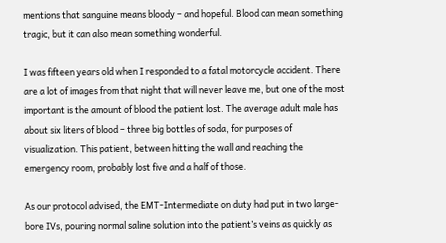mentions that sanguine means bloody – and hopeful. Blood can mean something tragic, but it can also mean something wonderful.

I was fifteen years old when I responded to a fatal motorcycle accident. There are a lot of images from that night that will never leave me, but one of the most important is the amount of blood the patient lost. The average adult male has about six liters of blood – three big bottles of soda, for purposes of visualization. This patient, between hitting the wall and reaching the emergency room, probably lost five and a half of those.

As our protocol advised, the EMT-Intermediate on duty had put in two large-bore IVs, pouring normal saline solution into the patient’s veins as quickly as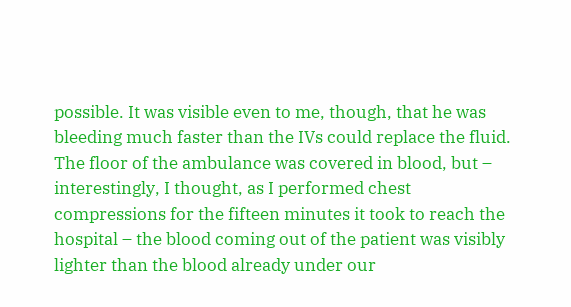possible. It was visible even to me, though, that he was bleeding much faster than the IVs could replace the fluid. The floor of the ambulance was covered in blood, but – interestingly, I thought, as I performed chest compressions for the fifteen minutes it took to reach the hospital – the blood coming out of the patient was visibly lighter than the blood already under our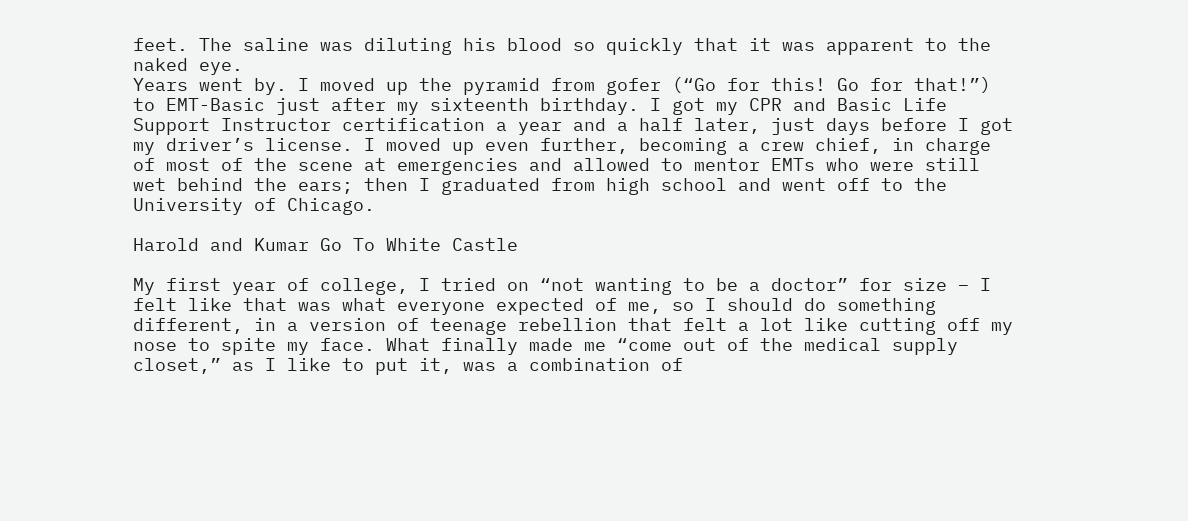feet. The saline was diluting his blood so quickly that it was apparent to the naked eye.
Years went by. I moved up the pyramid from gofer (“Go for this! Go for that!”) to EMT-Basic just after my sixteenth birthday. I got my CPR and Basic Life Support Instructor certification a year and a half later, just days before I got my driver’s license. I moved up even further, becoming a crew chief, in charge of most of the scene at emergencies and allowed to mentor EMTs who were still wet behind the ears; then I graduated from high school and went off to the University of Chicago.

Harold and Kumar Go To White Castle

My first year of college, I tried on “not wanting to be a doctor” for size – I felt like that was what everyone expected of me, so I should do something different, in a version of teenage rebellion that felt a lot like cutting off my nose to spite my face. What finally made me “come out of the medical supply closet,” as I like to put it, was a combination of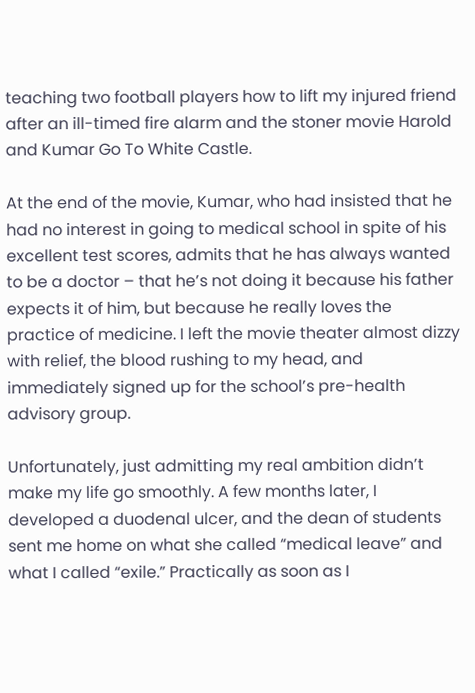teaching two football players how to lift my injured friend after an ill-timed fire alarm and the stoner movie Harold and Kumar Go To White Castle.

At the end of the movie, Kumar, who had insisted that he had no interest in going to medical school in spite of his excellent test scores, admits that he has always wanted to be a doctor – that he’s not doing it because his father expects it of him, but because he really loves the practice of medicine. I left the movie theater almost dizzy with relief, the blood rushing to my head, and immediately signed up for the school’s pre-health advisory group.

Unfortunately, just admitting my real ambition didn’t make my life go smoothly. A few months later, I developed a duodenal ulcer, and the dean of students sent me home on what she called “medical leave” and what I called “exile.” Practically as soon as I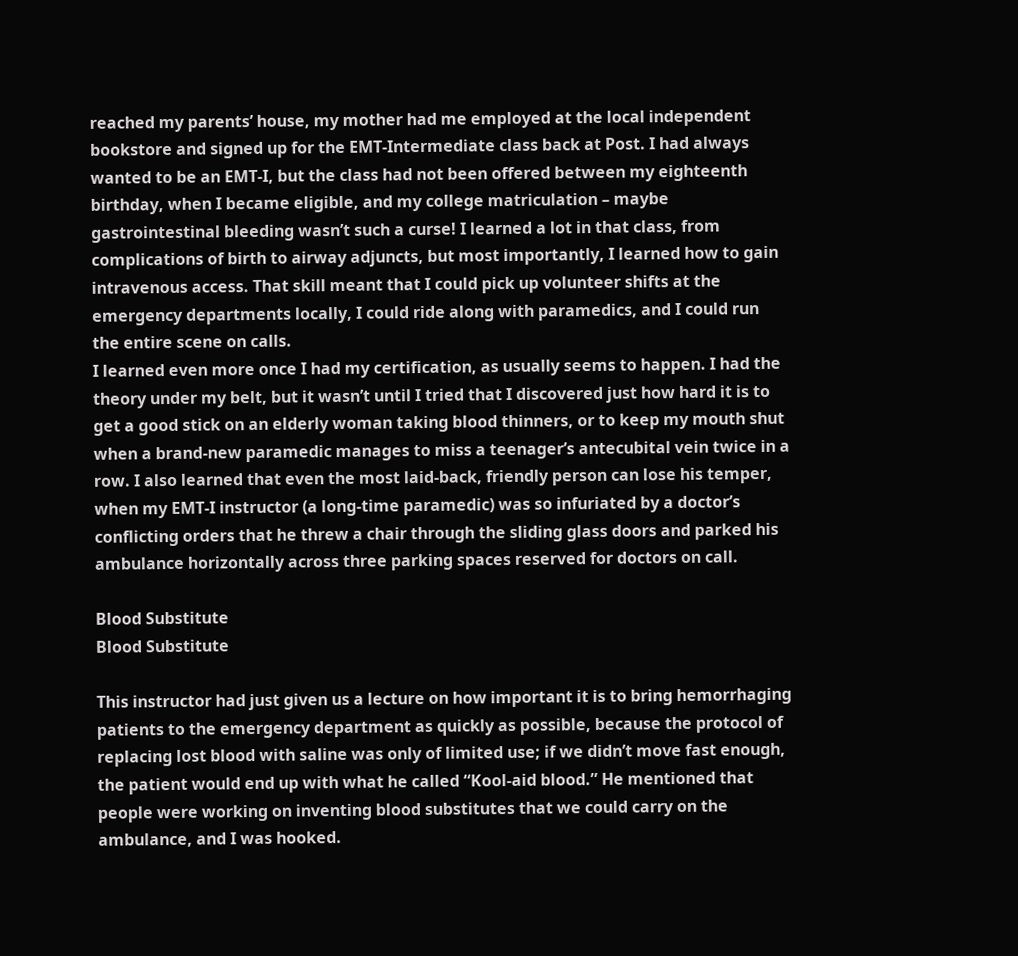reached my parents’ house, my mother had me employed at the local independent bookstore and signed up for the EMT-Intermediate class back at Post. I had always wanted to be an EMT-I, but the class had not been offered between my eighteenth birthday, when I became eligible, and my college matriculation – maybe gastrointestinal bleeding wasn’t such a curse! I learned a lot in that class, from complications of birth to airway adjuncts, but most importantly, I learned how to gain intravenous access. That skill meant that I could pick up volunteer shifts at the emergency departments locally, I could ride along with paramedics, and I could run the entire scene on calls.
I learned even more once I had my certification, as usually seems to happen. I had the theory under my belt, but it wasn’t until I tried that I discovered just how hard it is to get a good stick on an elderly woman taking blood thinners, or to keep my mouth shut when a brand-new paramedic manages to miss a teenager’s antecubital vein twice in a row. I also learned that even the most laid-back, friendly person can lose his temper, when my EMT-I instructor (a long-time paramedic) was so infuriated by a doctor’s conflicting orders that he threw a chair through the sliding glass doors and parked his ambulance horizontally across three parking spaces reserved for doctors on call.

Blood Substitute
Blood Substitute

This instructor had just given us a lecture on how important it is to bring hemorrhaging patients to the emergency department as quickly as possible, because the protocol of replacing lost blood with saline was only of limited use; if we didn’t move fast enough, the patient would end up with what he called “Kool-aid blood.” He mentioned that people were working on inventing blood substitutes that we could carry on the ambulance, and I was hooked.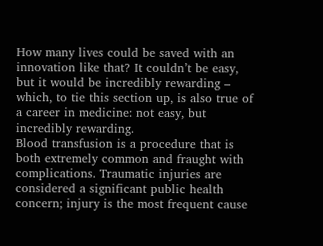How many lives could be saved with an innovation like that? It couldn’t be easy, but it would be incredibly rewarding – which, to tie this section up, is also true of a career in medicine: not easy, but incredibly rewarding.
Blood transfusion is a procedure that is both extremely common and fraught with complications. Traumatic injuries are considered a significant public health concern; injury is the most frequent cause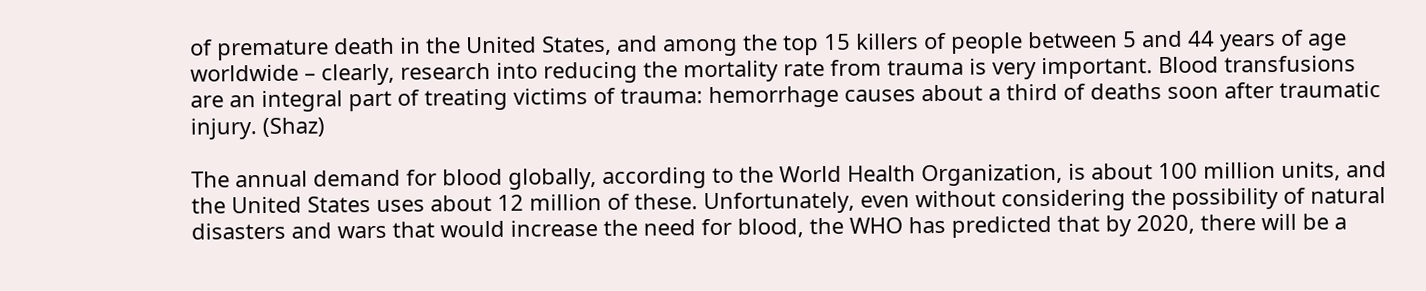of premature death in the United States, and among the top 15 killers of people between 5 and 44 years of age worldwide – clearly, research into reducing the mortality rate from trauma is very important. Blood transfusions are an integral part of treating victims of trauma: hemorrhage causes about a third of deaths soon after traumatic injury. (Shaz)

The annual demand for blood globally, according to the World Health Organization, is about 100 million units, and the United States uses about 12 million of these. Unfortunately, even without considering the possibility of natural disasters and wars that would increase the need for blood, the WHO has predicted that by 2020, there will be a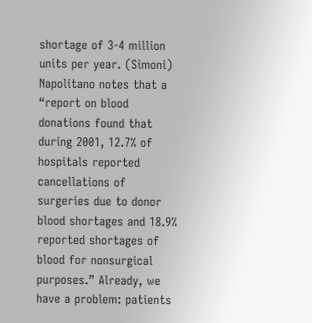shortage of 3-4 million units per year. (Simoni) Napolitano notes that a “report on blood donations found that during 2001, 12.7% of hospitals reported cancellations of surgeries due to donor blood shortages and 18.9% reported shortages of blood for nonsurgical purposes.” Already, we have a problem: patients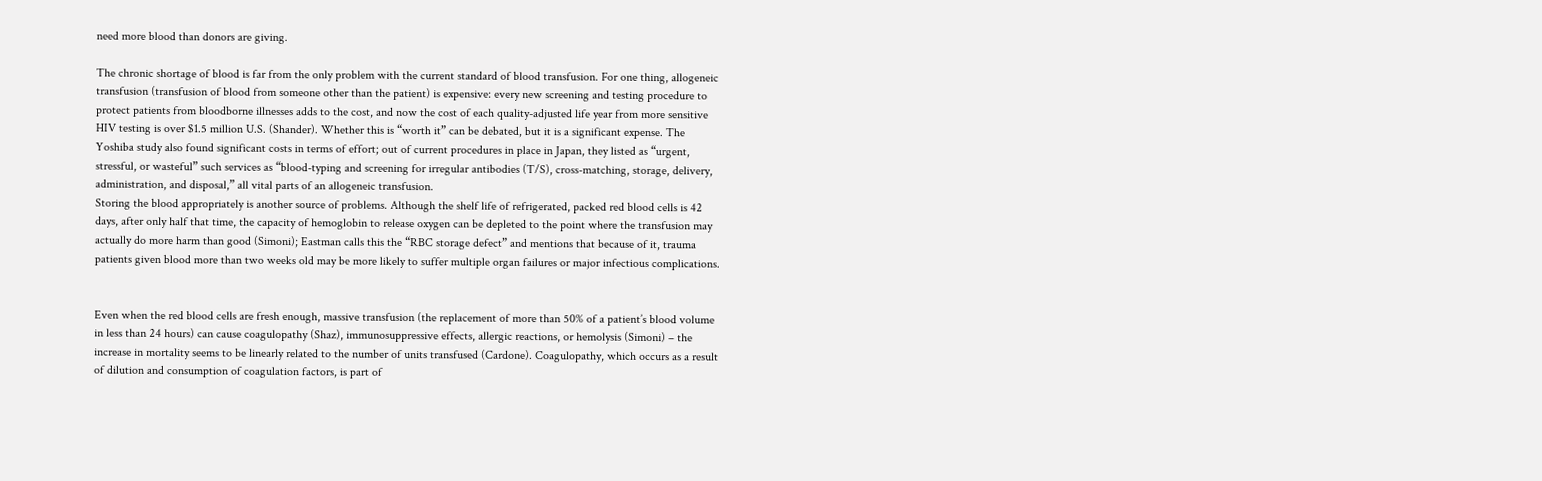need more blood than donors are giving.

The chronic shortage of blood is far from the only problem with the current standard of blood transfusion. For one thing, allogeneic transfusion (transfusion of blood from someone other than the patient) is expensive: every new screening and testing procedure to protect patients from bloodborne illnesses adds to the cost, and now the cost of each quality-adjusted life year from more sensitive HIV testing is over $1.5 million U.S. (Shander). Whether this is “worth it” can be debated, but it is a significant expense. The Yoshiba study also found significant costs in terms of effort; out of current procedures in place in Japan, they listed as “urgent, stressful, or wasteful” such services as “blood-typing and screening for irregular antibodies (T/S), cross-matching, storage, delivery, administration, and disposal,” all vital parts of an allogeneic transfusion.
Storing the blood appropriately is another source of problems. Although the shelf life of refrigerated, packed red blood cells is 42 days, after only half that time, the capacity of hemoglobin to release oxygen can be depleted to the point where the transfusion may actually do more harm than good (Simoni); Eastman calls this the “RBC storage defect” and mentions that because of it, trauma patients given blood more than two weeks old may be more likely to suffer multiple organ failures or major infectious complications.


Even when the red blood cells are fresh enough, massive transfusion (the replacement of more than 50% of a patient’s blood volume in less than 24 hours) can cause coagulopathy (Shaz), immunosuppressive effects, allergic reactions, or hemolysis (Simoni) – the increase in mortality seems to be linearly related to the number of units transfused (Cardone). Coagulopathy, which occurs as a result of dilution and consumption of coagulation factors, is part of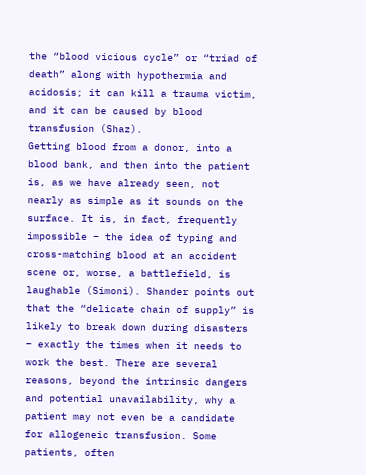the “blood vicious cycle” or “triad of death” along with hypothermia and acidosis; it can kill a trauma victim, and it can be caused by blood transfusion (Shaz).
Getting blood from a donor, into a blood bank, and then into the patient is, as we have already seen, not nearly as simple as it sounds on the surface. It is, in fact, frequently impossible – the idea of typing and cross-matching blood at an accident scene or, worse, a battlefield, is laughable (Simoni). Shander points out that the “delicate chain of supply” is likely to break down during disasters – exactly the times when it needs to work the best. There are several reasons, beyond the intrinsic dangers and potential unavailability, why a patient may not even be a candidate for allogeneic transfusion. Some patients, often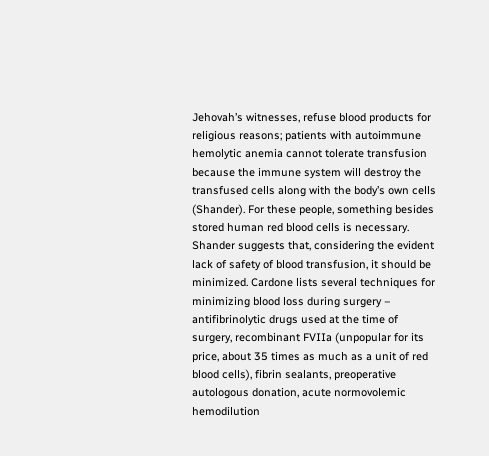Jehovah’s witnesses, refuse blood products for religious reasons; patients with autoimmune hemolytic anemia cannot tolerate transfusion because the immune system will destroy the transfused cells along with the body’s own cells (Shander). For these people, something besides stored human red blood cells is necessary.
Shander suggests that, considering the evident lack of safety of blood transfusion, it should be minimized. Cardone lists several techniques for minimizing blood loss during surgery – antifibrinolytic drugs used at the time of surgery, recombinant FVIIa (unpopular for its price, about 35 times as much as a unit of red blood cells), fibrin sealants, preoperative autologous donation, acute normovolemic hemodilution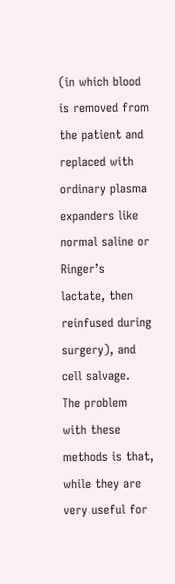(in which blood is removed from the patient and replaced with ordinary plasma expanders like normal saline or Ringer’s lactate, then reinfused during surgery), and cell salvage.
The problem with these methods is that, while they are very useful for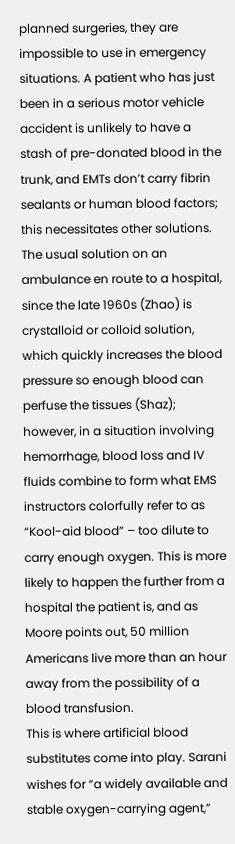planned surgeries, they are impossible to use in emergency situations. A patient who has just been in a serious motor vehicle accident is unlikely to have a stash of pre-donated blood in the trunk, and EMTs don’t carry fibrin sealants or human blood factors; this necessitates other solutions. The usual solution on an ambulance en route to a hospital, since the late 1960s (Zhao) is crystalloid or colloid solution, which quickly increases the blood pressure so enough blood can perfuse the tissues (Shaz); however, in a situation involving hemorrhage, blood loss and IV fluids combine to form what EMS instructors colorfully refer to as “Kool-aid blood” – too dilute to carry enough oxygen. This is more likely to happen the further from a hospital the patient is, and as Moore points out, 50 million Americans live more than an hour away from the possibility of a blood transfusion.
This is where artificial blood substitutes come into play. Sarani wishes for “a widely available and stable oxygen-carrying agent,”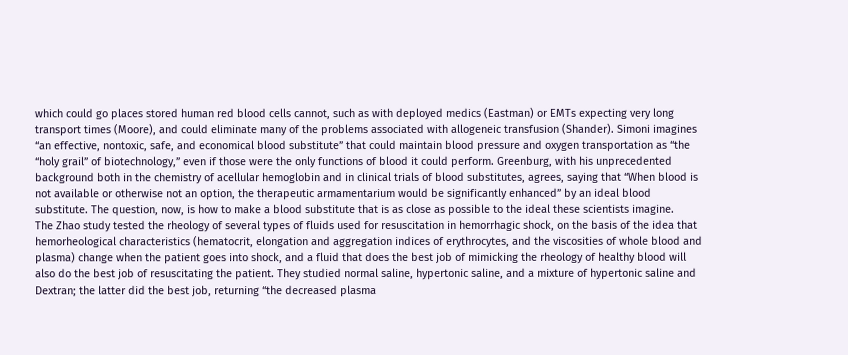which could go places stored human red blood cells cannot, such as with deployed medics (Eastman) or EMTs expecting very long transport times (Moore), and could eliminate many of the problems associated with allogeneic transfusion (Shander). Simoni imagines “an effective, nontoxic, safe, and economical blood substitute” that could maintain blood pressure and oxygen transportation as “the “holy grail” of biotechnology,” even if those were the only functions of blood it could perform. Greenburg, with his unprecedented background both in the chemistry of acellular hemoglobin and in clinical trials of blood substitutes, agrees, saying that “When blood is not available or otherwise not an option, the therapeutic armamentarium would be significantly enhanced” by an ideal blood substitute. The question, now, is how to make a blood substitute that is as close as possible to the ideal these scientists imagine.
The Zhao study tested the rheology of several types of fluids used for resuscitation in hemorrhagic shock, on the basis of the idea that hemorheological characteristics (hematocrit, elongation and aggregation indices of erythrocytes, and the viscosities of whole blood and plasma) change when the patient goes into shock, and a fluid that does the best job of mimicking the rheology of healthy blood will also do the best job of resuscitating the patient. They studied normal saline, hypertonic saline, and a mixture of hypertonic saline and Dextran; the latter did the best job, returning “the decreased plasma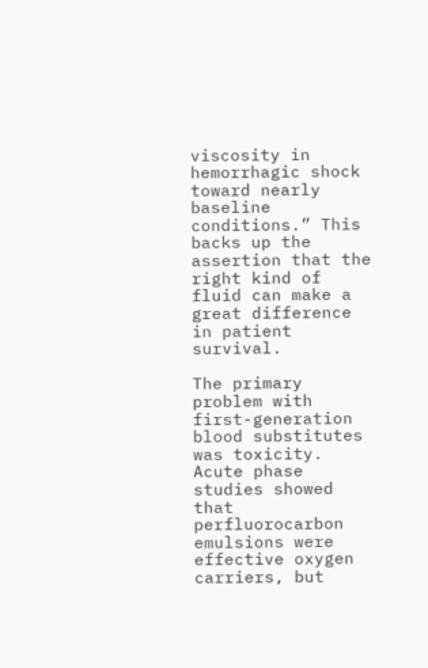viscosity in hemorrhagic shock toward nearly baseline conditions.” This backs up the assertion that the right kind of fluid can make a great difference in patient survival.

The primary problem with first-generation blood substitutes was toxicity. Acute phase studies showed that perfluorocarbon emulsions were effective oxygen carriers, but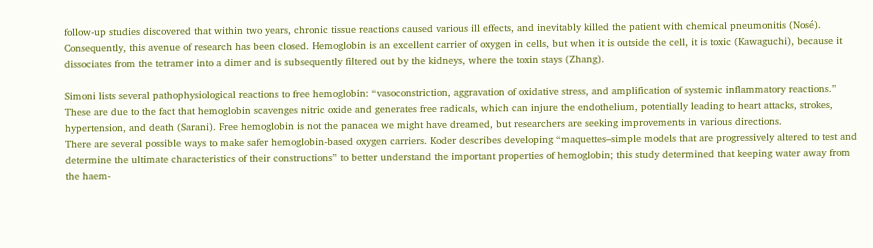follow-up studies discovered that within two years, chronic tissue reactions caused various ill effects, and inevitably killed the patient with chemical pneumonitis (Nosé). Consequently, this avenue of research has been closed. Hemoglobin is an excellent carrier of oxygen in cells, but when it is outside the cell, it is toxic (Kawaguchi), because it dissociates from the tetramer into a dimer and is subsequently filtered out by the kidneys, where the toxin stays (Zhang).

Simoni lists several pathophysiological reactions to free hemoglobin: “vasoconstriction, aggravation of oxidative stress, and amplification of systemic inflammatory reactions.” These are due to the fact that hemoglobin scavenges nitric oxide and generates free radicals, which can injure the endothelium, potentially leading to heart attacks, strokes, hypertension, and death (Sarani). Free hemoglobin is not the panacea we might have dreamed, but researchers are seeking improvements in various directions.
There are several possible ways to make safer hemoglobin-based oxygen carriers. Koder describes developing “maquettes–simple models that are progressively altered to test and determine the ultimate characteristics of their constructions” to better understand the important properties of hemoglobin; this study determined that keeping water away from the haem-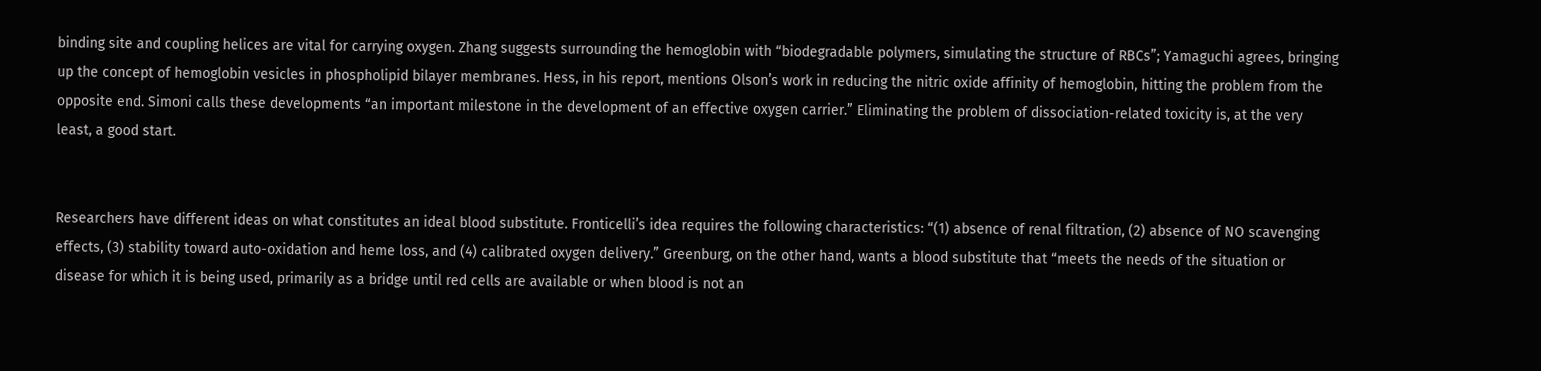binding site and coupling helices are vital for carrying oxygen. Zhang suggests surrounding the hemoglobin with “biodegradable polymers, simulating the structure of RBCs”; Yamaguchi agrees, bringing up the concept of hemoglobin vesicles in phospholipid bilayer membranes. Hess, in his report, mentions Olson’s work in reducing the nitric oxide affinity of hemoglobin, hitting the problem from the opposite end. Simoni calls these developments “an important milestone in the development of an effective oxygen carrier.” Eliminating the problem of dissociation-related toxicity is, at the very least, a good start.


Researchers have different ideas on what constitutes an ideal blood substitute. Fronticelli’s idea requires the following characteristics: “(1) absence of renal filtration, (2) absence of NO scavenging effects, (3) stability toward auto-oxidation and heme loss, and (4) calibrated oxygen delivery.” Greenburg, on the other hand, wants a blood substitute that “meets the needs of the situation or disease for which it is being used, primarily as a bridge until red cells are available or when blood is not an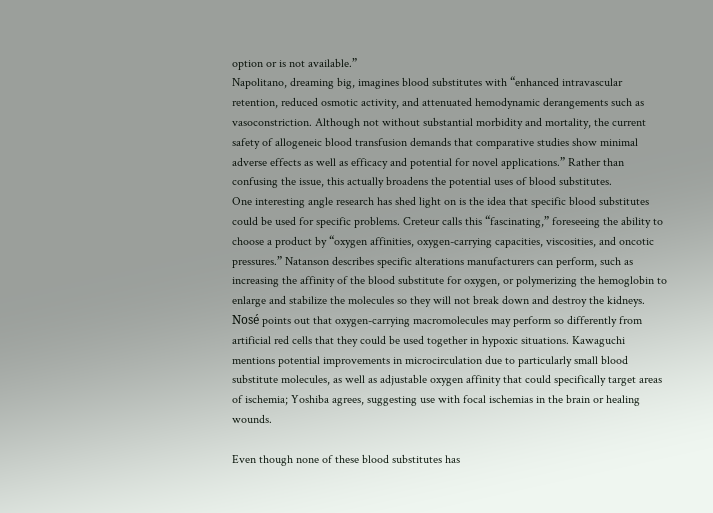option or is not available.”
Napolitano, dreaming big, imagines blood substitutes with “enhanced intravascular retention, reduced osmotic activity, and attenuated hemodynamic derangements such as vasoconstriction. Although not without substantial morbidity and mortality, the current safety of allogeneic blood transfusion demands that comparative studies show minimal adverse effects as well as efficacy and potential for novel applications.” Rather than confusing the issue, this actually broadens the potential uses of blood substitutes.
One interesting angle research has shed light on is the idea that specific blood substitutes could be used for specific problems. Creteur calls this “fascinating,” foreseeing the ability to choose a product by “oxygen affinities, oxygen-carrying capacities, viscosities, and oncotic pressures.” Natanson describes specific alterations manufacturers can perform, such as increasing the affinity of the blood substitute for oxygen, or polymerizing the hemoglobin to enlarge and stabilize the molecules so they will not break down and destroy the kidneys. Nosé points out that oxygen-carrying macromolecules may perform so differently from artificial red cells that they could be used together in hypoxic situations. Kawaguchi mentions potential improvements in microcirculation due to particularly small blood substitute molecules, as well as adjustable oxygen affinity that could specifically target areas of ischemia; Yoshiba agrees, suggesting use with focal ischemias in the brain or healing wounds.

Even though none of these blood substitutes has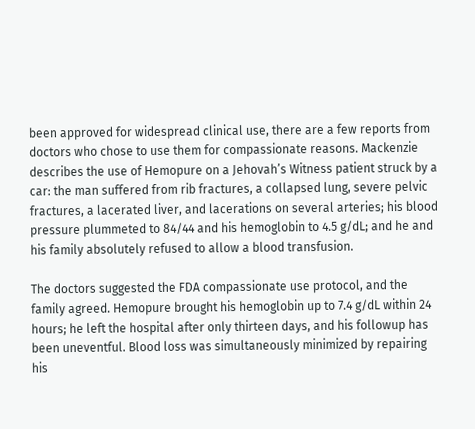been approved for widespread clinical use, there are a few reports from doctors who chose to use them for compassionate reasons. Mackenzie describes the use of Hemopure on a Jehovah’s Witness patient struck by a car: the man suffered from rib fractures, a collapsed lung, severe pelvic fractures, a lacerated liver, and lacerations on several arteries; his blood pressure plummeted to 84/44 and his hemoglobin to 4.5 g/dL; and he and his family absolutely refused to allow a blood transfusion.

The doctors suggested the FDA compassionate use protocol, and the family agreed. Hemopure brought his hemoglobin up to 7.4 g/dL within 24 hours; he left the hospital after only thirteen days, and his followup has been uneventful. Blood loss was simultaneously minimized by repairing his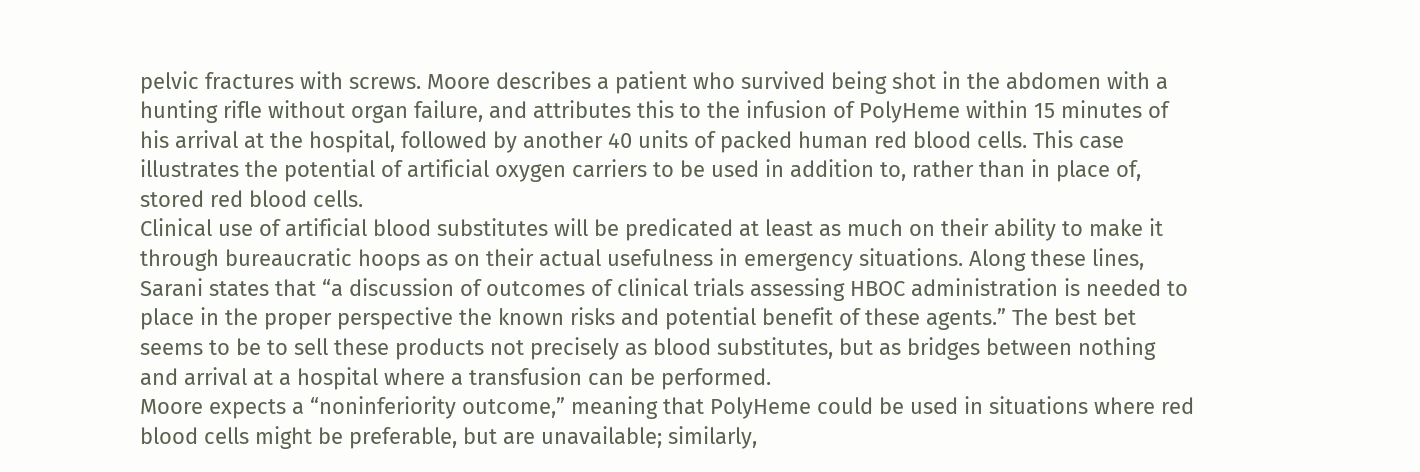pelvic fractures with screws. Moore describes a patient who survived being shot in the abdomen with a hunting rifle without organ failure, and attributes this to the infusion of PolyHeme within 15 minutes of his arrival at the hospital, followed by another 40 units of packed human red blood cells. This case illustrates the potential of artificial oxygen carriers to be used in addition to, rather than in place of, stored red blood cells.
Clinical use of artificial blood substitutes will be predicated at least as much on their ability to make it through bureaucratic hoops as on their actual usefulness in emergency situations. Along these lines, Sarani states that “a discussion of outcomes of clinical trials assessing HBOC administration is needed to place in the proper perspective the known risks and potential benefit of these agents.” The best bet seems to be to sell these products not precisely as blood substitutes, but as bridges between nothing and arrival at a hospital where a transfusion can be performed.
Moore expects a “noninferiority outcome,” meaning that PolyHeme could be used in situations where red blood cells might be preferable, but are unavailable; similarly,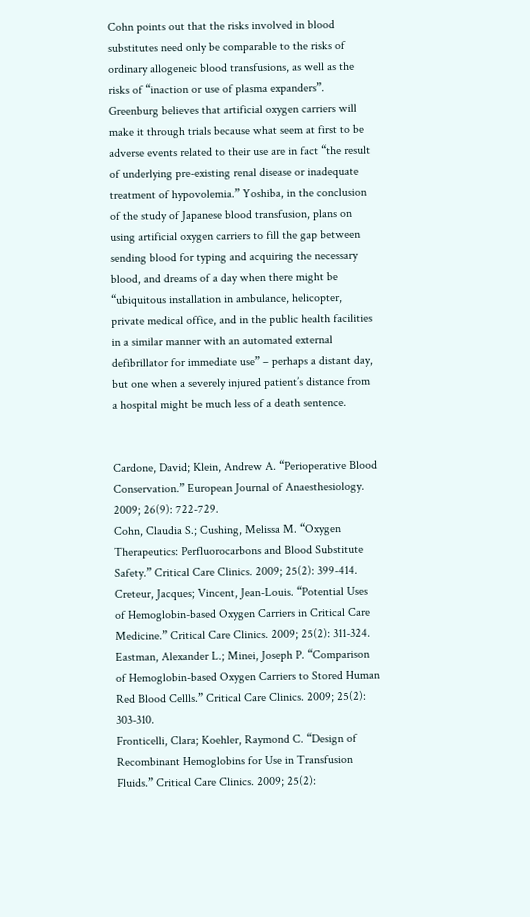Cohn points out that the risks involved in blood substitutes need only be comparable to the risks of ordinary allogeneic blood transfusions, as well as the risks of “inaction or use of plasma expanders”.
Greenburg believes that artificial oxygen carriers will make it through trials because what seem at first to be adverse events related to their use are in fact “the result of underlying pre-existing renal disease or inadequate treatment of hypovolemia.” Yoshiba, in the conclusion of the study of Japanese blood transfusion, plans on using artificial oxygen carriers to fill the gap between sending blood for typing and acquiring the necessary blood, and dreams of a day when there might be “ubiquitous installation in ambulance, helicopter, private medical office, and in the public health facilities in a similar manner with an automated external defibrillator for immediate use” – perhaps a distant day, but one when a severely injured patient’s distance from a hospital might be much less of a death sentence.


Cardone, David; Klein, Andrew A. “Perioperative Blood Conservation.” European Journal of Anaesthesiology. 2009; 26(9): 722-729.
Cohn, Claudia S.; Cushing, Melissa M. “Oxygen Therapeutics: Perfluorocarbons and Blood Substitute Safety.” Critical Care Clinics. 2009; 25(2): 399-414.
Creteur, Jacques; Vincent, Jean-Louis. “Potential Uses of Hemoglobin-based Oxygen Carriers in Critical Care Medicine.” Critical Care Clinics. 2009; 25(2): 311-324.
Eastman, Alexander L.; Minei, Joseph P. “Comparison of Hemoglobin-based Oxygen Carriers to Stored Human Red Blood Cellls.” Critical Care Clinics. 2009; 25(2): 303-310.
Fronticelli, Clara; Koehler, Raymond C. “Design of Recombinant Hemoglobins for Use in Transfusion Fluids.” Critical Care Clinics. 2009; 25(2):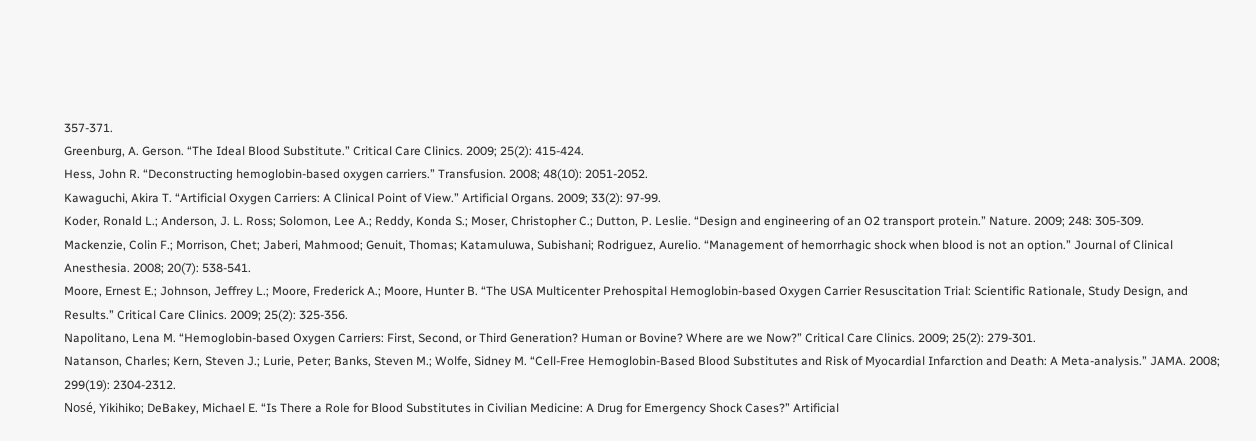357-371.
Greenburg, A. Gerson. “The Ideal Blood Substitute.” Critical Care Clinics. 2009; 25(2): 415-424.
Hess, John R. “Deconstructing hemoglobin-based oxygen carriers.” Transfusion. 2008; 48(10): 2051-2052.
Kawaguchi, Akira T. “Artificial Oxygen Carriers: A Clinical Point of View.” Artificial Organs. 2009; 33(2): 97-99.
Koder, Ronald L.; Anderson, J. L. Ross; Solomon, Lee A.; Reddy, Konda S.; Moser, Christopher C.; Dutton, P. Leslie. “Design and engineering of an O2 transport protein.” Nature. 2009; 248: 305-309.
Mackenzie, Colin F.; Morrison, Chet; Jaberi, Mahmood; Genuit, Thomas; Katamuluwa, Subishani; Rodriguez, Aurelio. “Management of hemorrhagic shock when blood is not an option.” Journal of Clinical Anesthesia. 2008; 20(7): 538-541.
Moore, Ernest E.; Johnson, Jeffrey L.; Moore, Frederick A.; Moore, Hunter B. “The USA Multicenter Prehospital Hemoglobin-based Oxygen Carrier Resuscitation Trial: Scientific Rationale, Study Design, and Results.” Critical Care Clinics. 2009; 25(2): 325-356.
Napolitano, Lena M. “Hemoglobin-based Oxygen Carriers: First, Second, or Third Generation? Human or Bovine? Where are we Now?” Critical Care Clinics. 2009; 25(2): 279-301.
Natanson, Charles; Kern, Steven J.; Lurie, Peter; Banks, Steven M.; Wolfe, Sidney M. “Cell-Free Hemoglobin-Based Blood Substitutes and Risk of Myocardial Infarction and Death: A Meta-analysis.” JAMA. 2008; 299(19): 2304-2312.
Nosé, Yikihiko; DeBakey, Michael E. “Is There a Role for Blood Substitutes in Civilian Medicine: A Drug for Emergency Shock Cases?” Artificial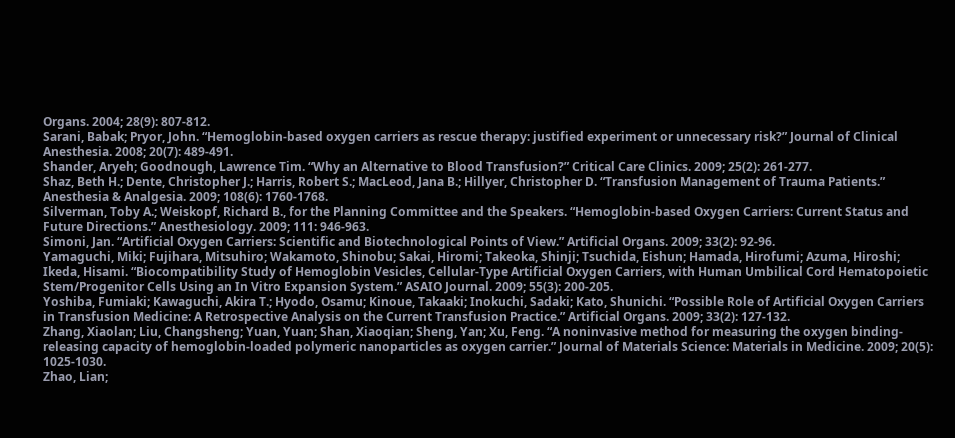Organs. 2004; 28(9): 807-812.
Sarani, Babak; Pryor, John. “Hemoglobin-based oxygen carriers as rescue therapy: justified experiment or unnecessary risk?” Journal of Clinical Anesthesia. 2008; 20(7): 489-491.
Shander, Aryeh; Goodnough, Lawrence Tim. “Why an Alternative to Blood Transfusion?” Critical Care Clinics. 2009; 25(2): 261-277.
Shaz, Beth H.; Dente, Christopher J.; Harris, Robert S.; MacLeod, Jana B.; Hillyer, Christopher D. “Transfusion Management of Trauma Patients.” Anesthesia & Analgesia. 2009; 108(6): 1760-1768.
Silverman, Toby A.; Weiskopf, Richard B., for the Planning Committee and the Speakers. “Hemoglobin-based Oxygen Carriers: Current Status and Future Directions.” Anesthesiology. 2009; 111: 946-963.
Simoni, Jan. “Artificial Oxygen Carriers: Scientific and Biotechnological Points of View.” Artificial Organs. 2009; 33(2): 92-96.
Yamaguchi, Miki; Fujihara, Mitsuhiro; Wakamoto, Shinobu; Sakai, Hiromi; Takeoka, Shinji; Tsuchida, Eishun; Hamada, Hirofumi; Azuma, Hiroshi; Ikeda, Hisami. “Biocompatibility Study of Hemoglobin Vesicles, Cellular-Type Artificial Oxygen Carriers, with Human Umbilical Cord Hematopoietic Stem/Progenitor Cells Using an In Vitro Expansion System.” ASAIO Journal. 2009; 55(3): 200-205.
Yoshiba, Fumiaki; Kawaguchi, Akira T.; Hyodo, Osamu; Kinoue, Takaaki; Inokuchi, Sadaki; Kato, Shunichi. “Possible Role of Artificial Oxygen Carriers in Transfusion Medicine: A Retrospective Analysis on the Current Transfusion Practice.” Artificial Organs. 2009; 33(2): 127-132.
Zhang, Xiaolan; Liu, Changsheng; Yuan, Yuan; Shan, Xiaoqian; Sheng, Yan; Xu, Feng. “A noninvasive method for measuring the oxygen binding-releasing capacity of hemoglobin-loaded polymeric nanoparticles as oxygen carrier.” Journal of Materials Science: Materials in Medicine. 2009; 20(5): 1025-1030.
Zhao, Lian;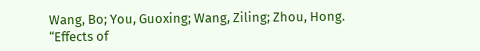Wang, Bo; You, Guoxing; Wang, Ziling; Zhou, Hong. “Effects of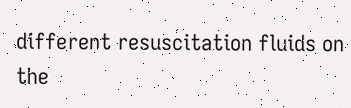different resuscitation fluids on the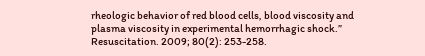rheologic behavior of red blood cells, blood viscosity and plasma viscosity in experimental hemorrhagic shock.” Resuscitation. 2009; 80(2): 253-258.